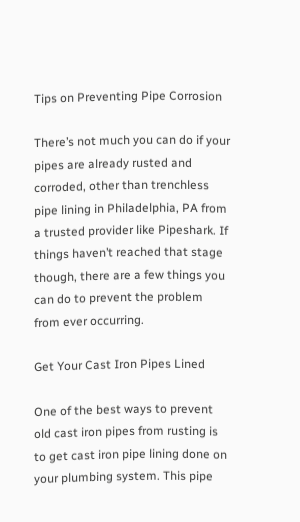Tips on Preventing Pipe Corrosion

There’s not much you can do if your pipes are already rusted and corroded, other than trenchless pipe lining in Philadelphia, PA from a trusted provider like Pipeshark. If things haven’t reached that stage though, there are a few things you can do to prevent the problem from ever occurring.

Get Your Cast Iron Pipes Lined

One of the best ways to prevent old cast iron pipes from rusting is to get cast iron pipe lining done on your plumbing system. This pipe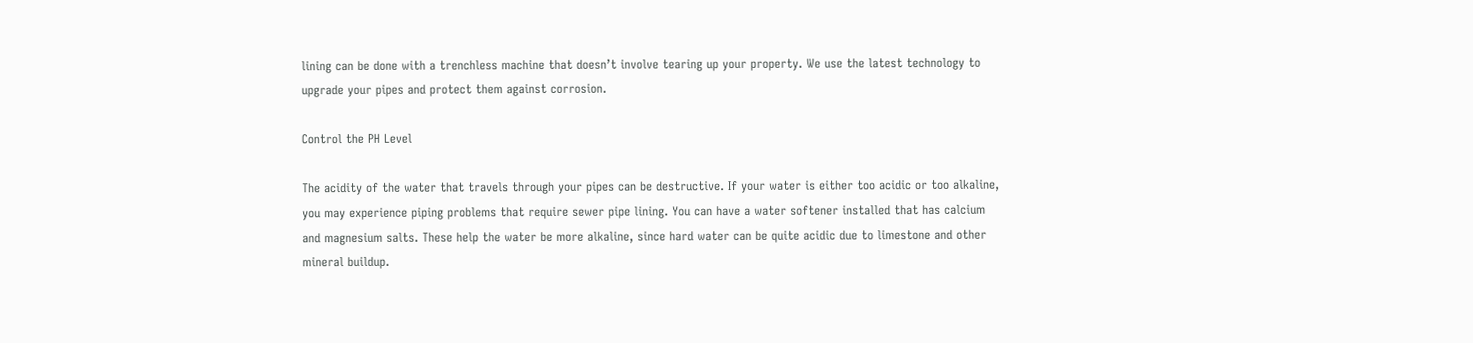lining can be done with a trenchless machine that doesn’t involve tearing up your property. We use the latest technology to upgrade your pipes and protect them against corrosion.

Control the PH Level

The acidity of the water that travels through your pipes can be destructive. If your water is either too acidic or too alkaline, you may experience piping problems that require sewer pipe lining. You can have a water softener installed that has calcium and magnesium salts. These help the water be more alkaline, since hard water can be quite acidic due to limestone and other mineral buildup.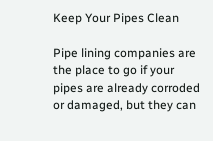Keep Your Pipes Clean

Pipe lining companies are the place to go if your pipes are already corroded or damaged, but they can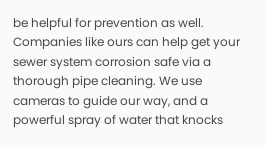be helpful for prevention as well. Companies like ours can help get your sewer system corrosion safe via a thorough pipe cleaning. We use cameras to guide our way, and a powerful spray of water that knocks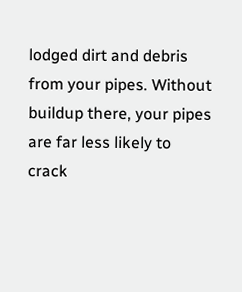lodged dirt and debris from your pipes. Without buildup there, your pipes are far less likely to crack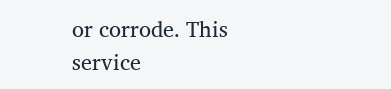or corrode. This service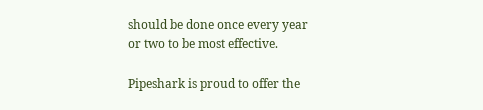should be done once every year or two to be most effective.

Pipeshark is proud to offer the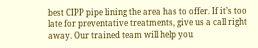best CIPP pipe lining the area has to offer. If it’s too late for preventative treatments, give us a call right away. Our trained team will help you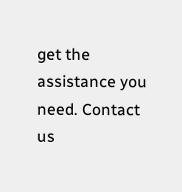get the assistance you need. Contact us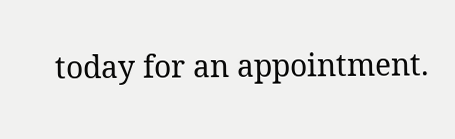today for an appointment.